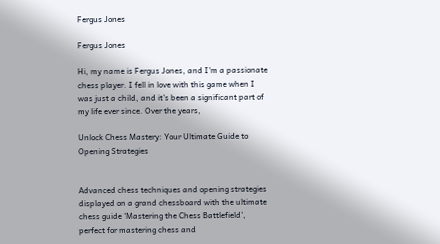Fergus Jones

Fergus Jones

Hi, my name is Fergus Jones, and I'm a passionate chess player. I fell in love with this game when I was just a child, and it's been a significant part of my life ever since. Over the years,

Unlock Chess Mastery: Your Ultimate Guide to Opening Strategies


Advanced chess techniques and opening strategies displayed on a grand chessboard with the ultimate chess guide 'Mastering the Chess Battlefield', perfect for mastering chess and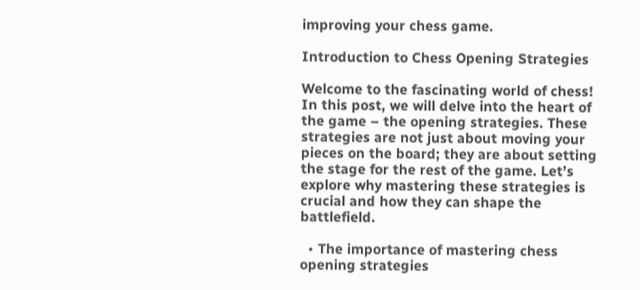improving your chess game.

Introduction to Chess Opening Strategies

Welcome to the fascinating world of chess! In this post, we will delve into the heart of the game – the opening strategies. These strategies are not just about moving your pieces on the board; they are about setting the stage for the rest of the game. Let’s explore why mastering these strategies is crucial and how they can shape the battlefield.

  • The importance of mastering chess opening strategies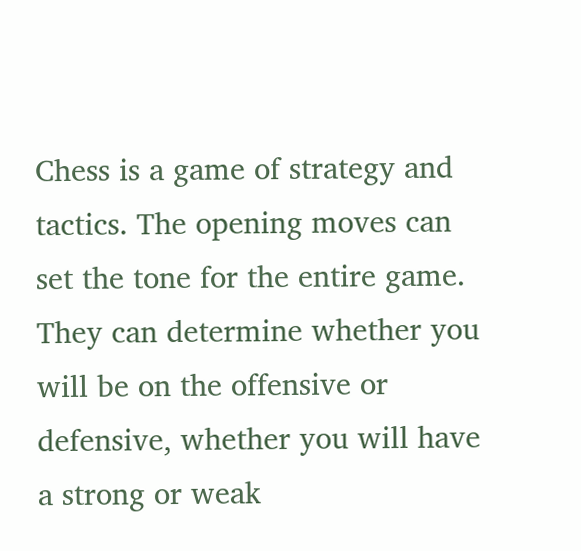Chess is a game of strategy and tactics. The opening moves can set the tone for the entire game. They can determine whether you will be on the offensive or defensive, whether you will have a strong or weak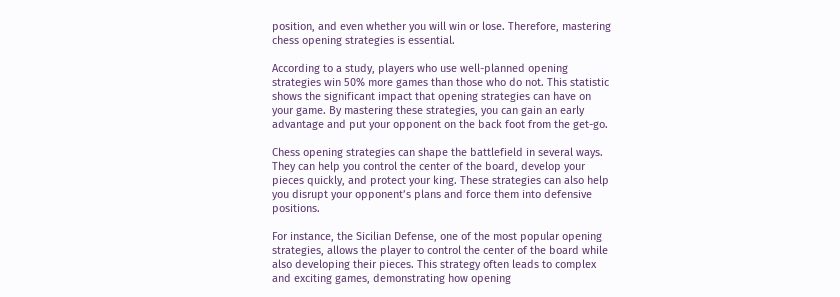position, and even whether you will win or lose. Therefore, mastering chess opening strategies is essential.

According to a study, players who use well-planned opening strategies win 50% more games than those who do not. This statistic shows the significant impact that opening strategies can have on your game. By mastering these strategies, you can gain an early advantage and put your opponent on the back foot from the get-go.

Chess opening strategies can shape the battlefield in several ways. They can help you control the center of the board, develop your pieces quickly, and protect your king. These strategies can also help you disrupt your opponent’s plans and force them into defensive positions.

For instance, the Sicilian Defense, one of the most popular opening strategies, allows the player to control the center of the board while also developing their pieces. This strategy often leads to complex and exciting games, demonstrating how opening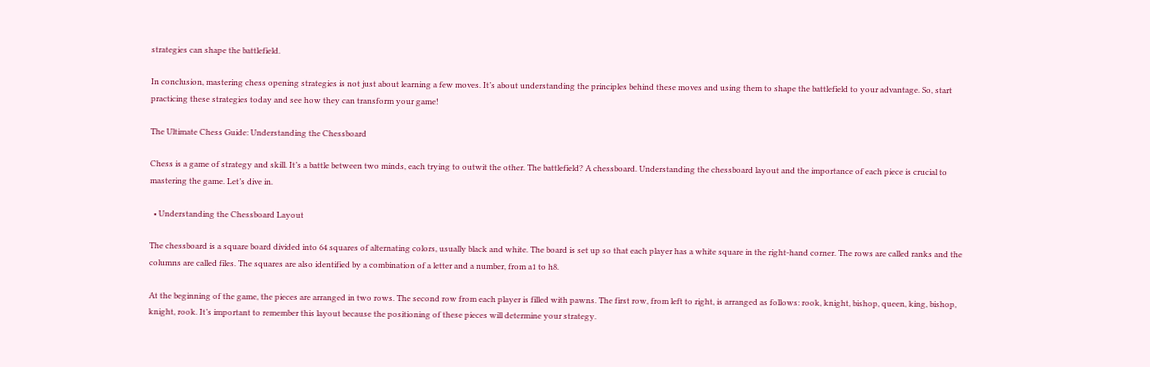strategies can shape the battlefield.

In conclusion, mastering chess opening strategies is not just about learning a few moves. It’s about understanding the principles behind these moves and using them to shape the battlefield to your advantage. So, start practicing these strategies today and see how they can transform your game!

The Ultimate Chess Guide: Understanding the Chessboard

Chess is a game of strategy and skill. It’s a battle between two minds, each trying to outwit the other. The battlefield? A chessboard. Understanding the chessboard layout and the importance of each piece is crucial to mastering the game. Let’s dive in.

  • Understanding the Chessboard Layout

The chessboard is a square board divided into 64 squares of alternating colors, usually black and white. The board is set up so that each player has a white square in the right-hand corner. The rows are called ranks and the columns are called files. The squares are also identified by a combination of a letter and a number, from a1 to h8.

At the beginning of the game, the pieces are arranged in two rows. The second row from each player is filled with pawns. The first row, from left to right, is arranged as follows: rook, knight, bishop, queen, king, bishop, knight, rook. It’s important to remember this layout because the positioning of these pieces will determine your strategy.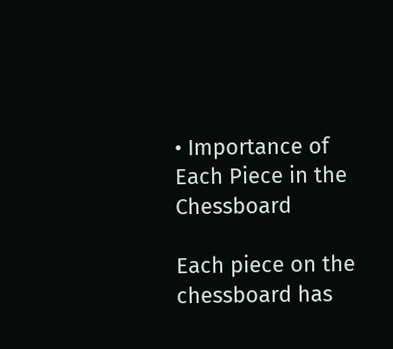• Importance of Each Piece in the Chessboard

Each piece on the chessboard has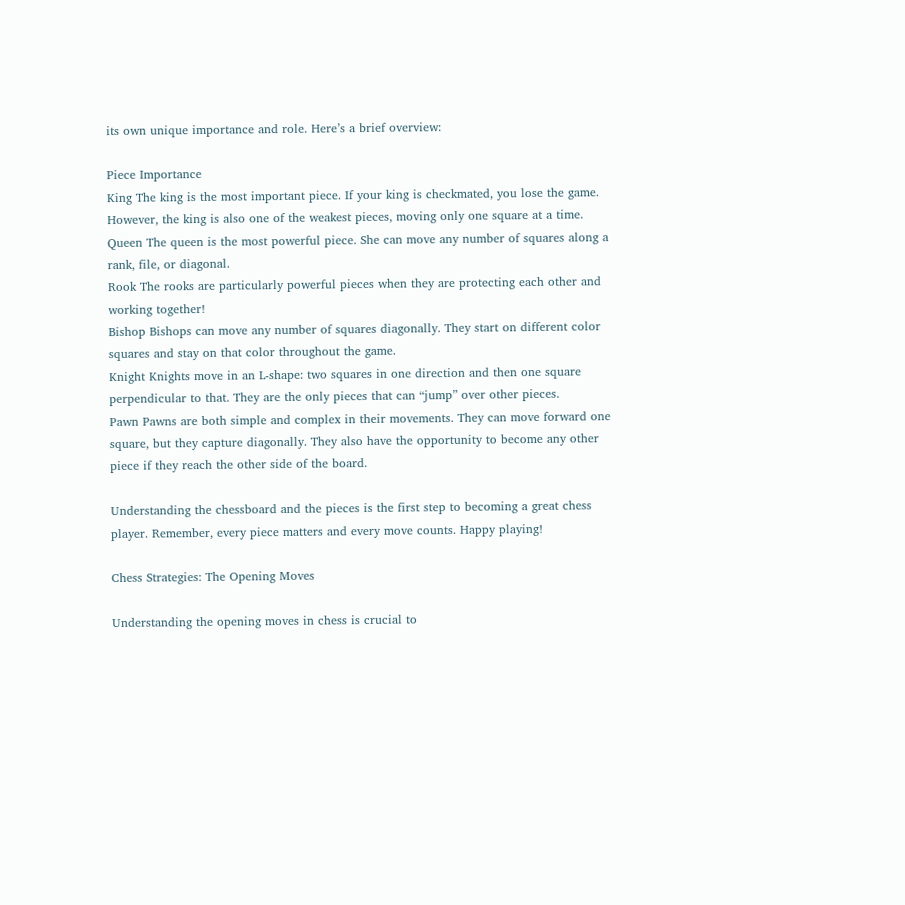its own unique importance and role. Here’s a brief overview:

Piece Importance
King The king is the most important piece. If your king is checkmated, you lose the game. However, the king is also one of the weakest pieces, moving only one square at a time.
Queen The queen is the most powerful piece. She can move any number of squares along a rank, file, or diagonal.
Rook The rooks are particularly powerful pieces when they are protecting each other and working together!
Bishop Bishops can move any number of squares diagonally. They start on different color squares and stay on that color throughout the game.
Knight Knights move in an L-shape: two squares in one direction and then one square perpendicular to that. They are the only pieces that can “jump” over other pieces.
Pawn Pawns are both simple and complex in their movements. They can move forward one square, but they capture diagonally. They also have the opportunity to become any other piece if they reach the other side of the board.

Understanding the chessboard and the pieces is the first step to becoming a great chess player. Remember, every piece matters and every move counts. Happy playing!

Chess Strategies: The Opening Moves

Understanding the opening moves in chess is crucial to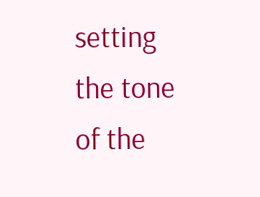setting the tone of the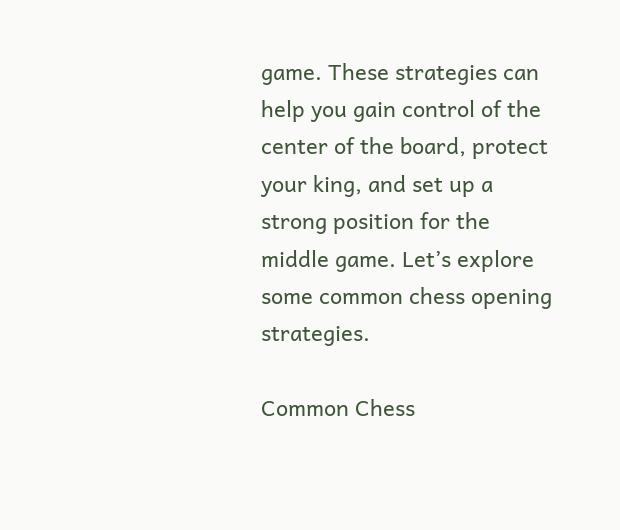game. These strategies can help you gain control of the center of the board, protect your king, and set up a strong position for the middle game. Let’s explore some common chess opening strategies.

Common Chess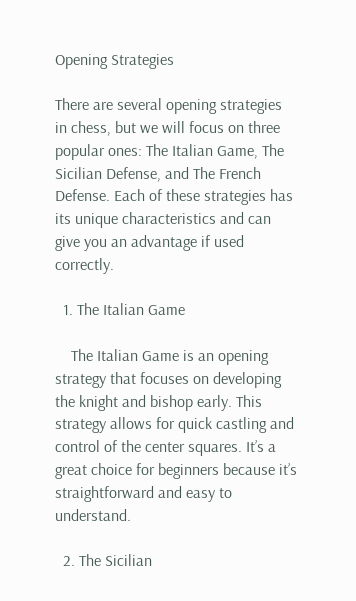Opening Strategies

There are several opening strategies in chess, but we will focus on three popular ones: The Italian Game, The Sicilian Defense, and The French Defense. Each of these strategies has its unique characteristics and can give you an advantage if used correctly.

  1. The Italian Game

    The Italian Game is an opening strategy that focuses on developing the knight and bishop early. This strategy allows for quick castling and control of the center squares. It’s a great choice for beginners because it’s straightforward and easy to understand.

  2. The Sicilian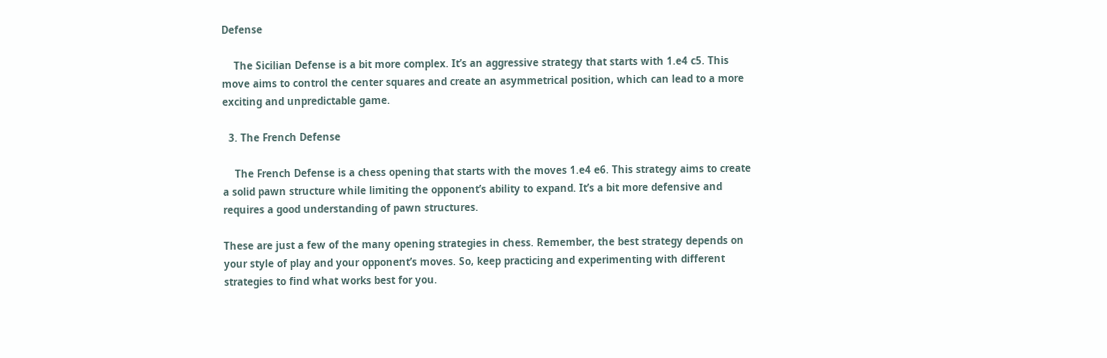Defense

    The Sicilian Defense is a bit more complex. It’s an aggressive strategy that starts with 1.e4 c5. This move aims to control the center squares and create an asymmetrical position, which can lead to a more exciting and unpredictable game.

  3. The French Defense

    The French Defense is a chess opening that starts with the moves 1.e4 e6. This strategy aims to create a solid pawn structure while limiting the opponent’s ability to expand. It’s a bit more defensive and requires a good understanding of pawn structures.

These are just a few of the many opening strategies in chess. Remember, the best strategy depends on your style of play and your opponent’s moves. So, keep practicing and experimenting with different strategies to find what works best for you.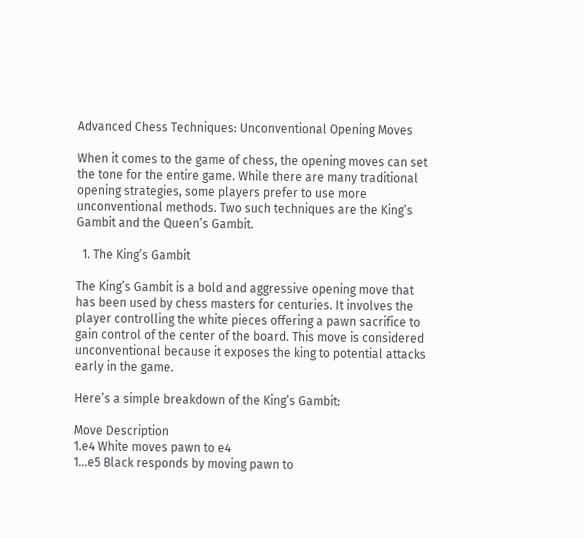Advanced Chess Techniques: Unconventional Opening Moves

When it comes to the game of chess, the opening moves can set the tone for the entire game. While there are many traditional opening strategies, some players prefer to use more unconventional methods. Two such techniques are the King’s Gambit and the Queen’s Gambit.

  1. The King’s Gambit

The King’s Gambit is a bold and aggressive opening move that has been used by chess masters for centuries. It involves the player controlling the white pieces offering a pawn sacrifice to gain control of the center of the board. This move is considered unconventional because it exposes the king to potential attacks early in the game.

Here’s a simple breakdown of the King’s Gambit:

Move Description
1.e4 White moves pawn to e4
1…e5 Black responds by moving pawn to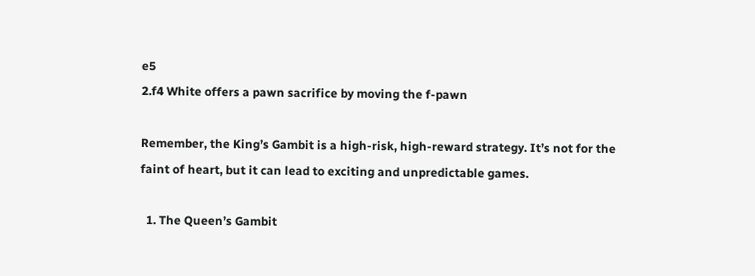e5
2.f4 White offers a pawn sacrifice by moving the f-pawn

Remember, the King’s Gambit is a high-risk, high-reward strategy. It’s not for the faint of heart, but it can lead to exciting and unpredictable games.

  1. The Queen’s Gambit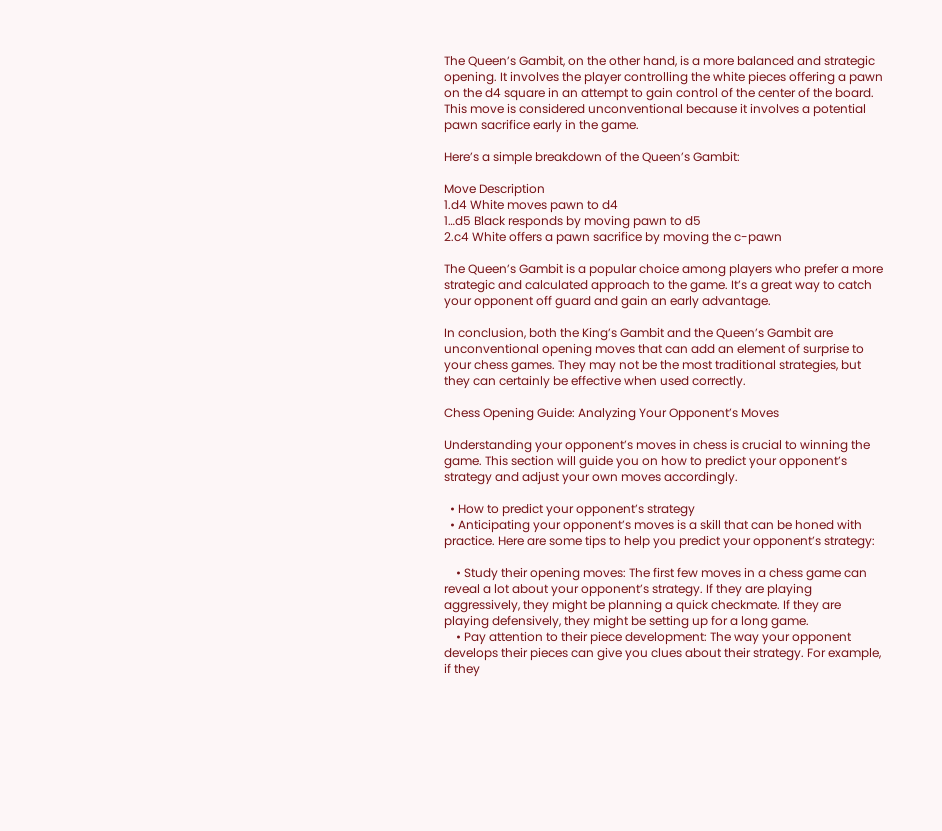The Queen’s Gambit, on the other hand, is a more balanced and strategic opening. It involves the player controlling the white pieces offering a pawn on the d4 square in an attempt to gain control of the center of the board. This move is considered unconventional because it involves a potential pawn sacrifice early in the game.

Here’s a simple breakdown of the Queen’s Gambit:

Move Description
1.d4 White moves pawn to d4
1…d5 Black responds by moving pawn to d5
2.c4 White offers a pawn sacrifice by moving the c-pawn

The Queen’s Gambit is a popular choice among players who prefer a more strategic and calculated approach to the game. It’s a great way to catch your opponent off guard and gain an early advantage.

In conclusion, both the King’s Gambit and the Queen’s Gambit are unconventional opening moves that can add an element of surprise to your chess games. They may not be the most traditional strategies, but they can certainly be effective when used correctly.

Chess Opening Guide: Analyzing Your Opponent’s Moves

Understanding your opponent’s moves in chess is crucial to winning the game. This section will guide you on how to predict your opponent’s strategy and adjust your own moves accordingly.

  • How to predict your opponent’s strategy
  • Anticipating your opponent’s moves is a skill that can be honed with practice. Here are some tips to help you predict your opponent’s strategy:

    • Study their opening moves: The first few moves in a chess game can reveal a lot about your opponent’s strategy. If they are playing aggressively, they might be planning a quick checkmate. If they are playing defensively, they might be setting up for a long game.
    • Pay attention to their piece development: The way your opponent develops their pieces can give you clues about their strategy. For example, if they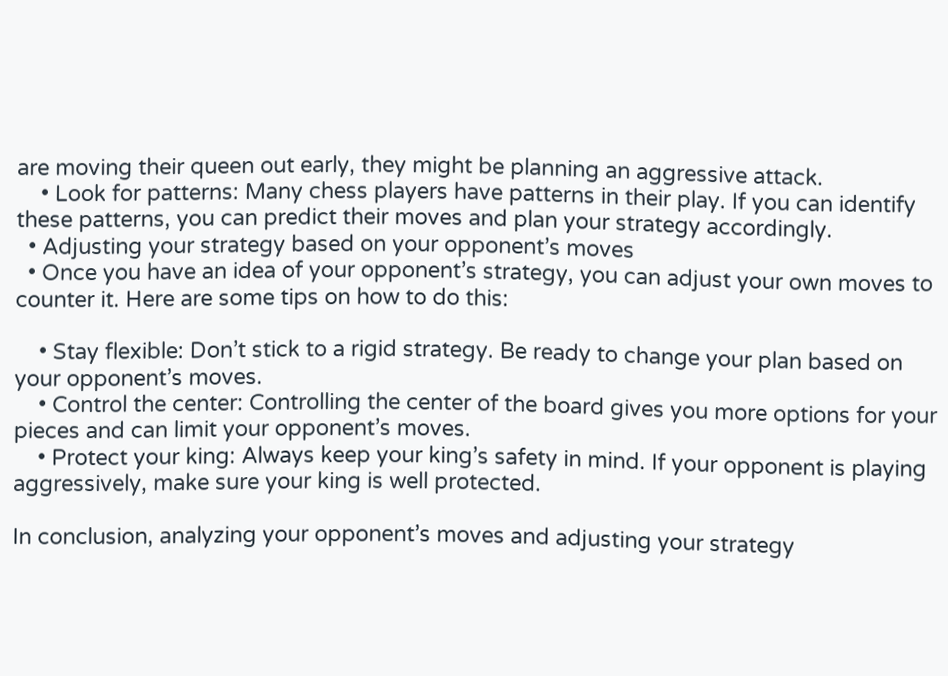are moving their queen out early, they might be planning an aggressive attack.
    • Look for patterns: Many chess players have patterns in their play. If you can identify these patterns, you can predict their moves and plan your strategy accordingly.
  • Adjusting your strategy based on your opponent’s moves
  • Once you have an idea of your opponent’s strategy, you can adjust your own moves to counter it. Here are some tips on how to do this:

    • Stay flexible: Don’t stick to a rigid strategy. Be ready to change your plan based on your opponent’s moves.
    • Control the center: Controlling the center of the board gives you more options for your pieces and can limit your opponent’s moves.
    • Protect your king: Always keep your king’s safety in mind. If your opponent is playing aggressively, make sure your king is well protected.

In conclusion, analyzing your opponent’s moves and adjusting your strategy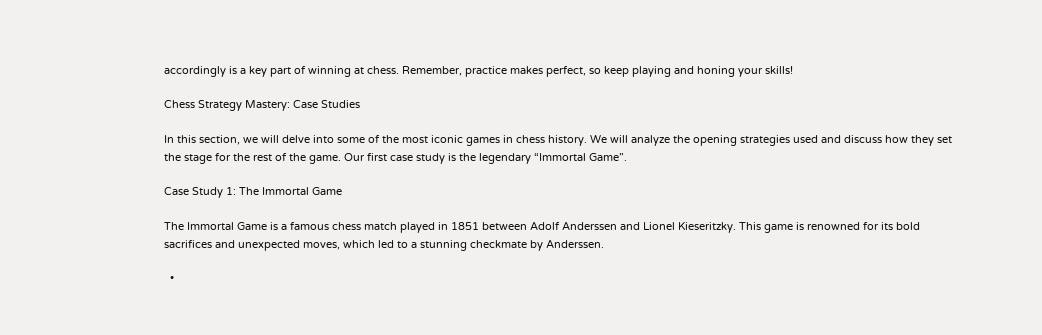accordingly is a key part of winning at chess. Remember, practice makes perfect, so keep playing and honing your skills!

Chess Strategy Mastery: Case Studies

In this section, we will delve into some of the most iconic games in chess history. We will analyze the opening strategies used and discuss how they set the stage for the rest of the game. Our first case study is the legendary “Immortal Game”.

Case Study 1: The Immortal Game

The Immortal Game is a famous chess match played in 1851 between Adolf Anderssen and Lionel Kieseritzky. This game is renowned for its bold sacrifices and unexpected moves, which led to a stunning checkmate by Anderssen.

  •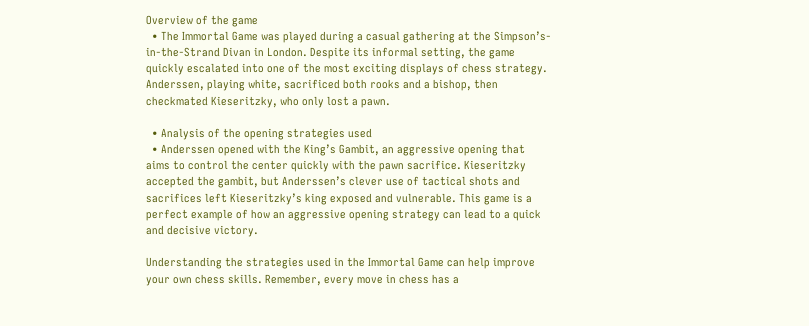Overview of the game
  • The Immortal Game was played during a casual gathering at the Simpson’s-in-the-Strand Divan in London. Despite its informal setting, the game quickly escalated into one of the most exciting displays of chess strategy. Anderssen, playing white, sacrificed both rooks and a bishop, then checkmated Kieseritzky, who only lost a pawn.

  • Analysis of the opening strategies used
  • Anderssen opened with the King’s Gambit, an aggressive opening that aims to control the center quickly with the pawn sacrifice. Kieseritzky accepted the gambit, but Anderssen’s clever use of tactical shots and sacrifices left Kieseritzky’s king exposed and vulnerable. This game is a perfect example of how an aggressive opening strategy can lead to a quick and decisive victory.

Understanding the strategies used in the Immortal Game can help improve your own chess skills. Remember, every move in chess has a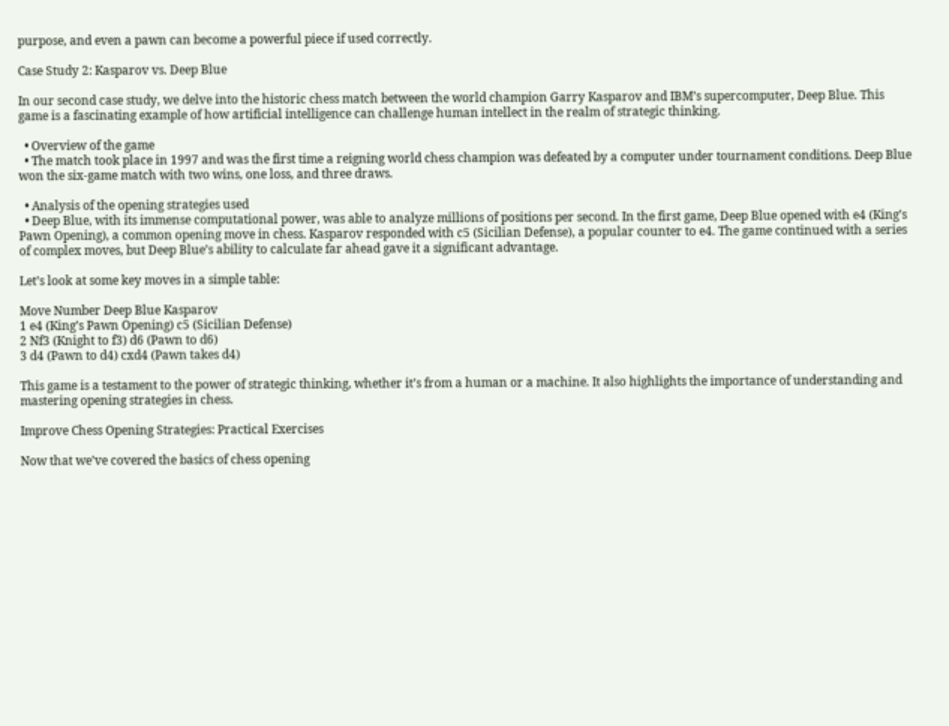purpose, and even a pawn can become a powerful piece if used correctly.

Case Study 2: Kasparov vs. Deep Blue

In our second case study, we delve into the historic chess match between the world champion Garry Kasparov and IBM’s supercomputer, Deep Blue. This game is a fascinating example of how artificial intelligence can challenge human intellect in the realm of strategic thinking.

  • Overview of the game
  • The match took place in 1997 and was the first time a reigning world chess champion was defeated by a computer under tournament conditions. Deep Blue won the six-game match with two wins, one loss, and three draws.

  • Analysis of the opening strategies used
  • Deep Blue, with its immense computational power, was able to analyze millions of positions per second. In the first game, Deep Blue opened with e4 (King’s Pawn Opening), a common opening move in chess. Kasparov responded with c5 (Sicilian Defense), a popular counter to e4. The game continued with a series of complex moves, but Deep Blue’s ability to calculate far ahead gave it a significant advantage.

Let’s look at some key moves in a simple table:

Move Number Deep Blue Kasparov
1 e4 (King’s Pawn Opening) c5 (Sicilian Defense)
2 Nf3 (Knight to f3) d6 (Pawn to d6)
3 d4 (Pawn to d4) cxd4 (Pawn takes d4)

This game is a testament to the power of strategic thinking, whether it’s from a human or a machine. It also highlights the importance of understanding and mastering opening strategies in chess.

Improve Chess Opening Strategies: Practical Exercises

Now that we’ve covered the basics of chess opening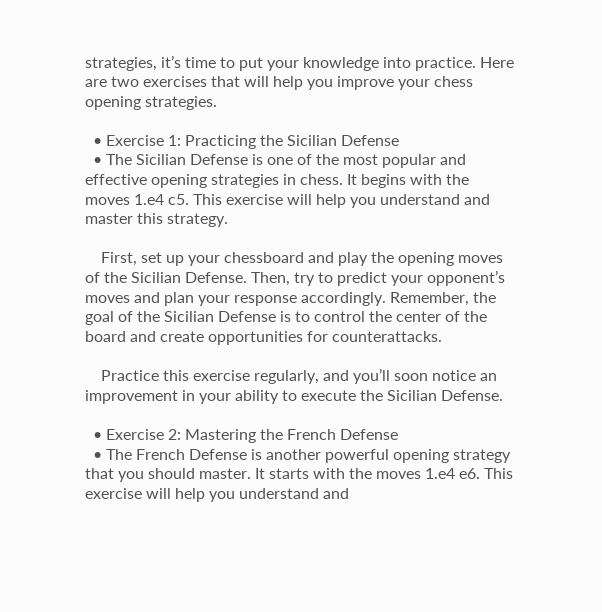strategies, it’s time to put your knowledge into practice. Here are two exercises that will help you improve your chess opening strategies.

  • Exercise 1: Practicing the Sicilian Defense
  • The Sicilian Defense is one of the most popular and effective opening strategies in chess. It begins with the moves 1.e4 c5. This exercise will help you understand and master this strategy.

    First, set up your chessboard and play the opening moves of the Sicilian Defense. Then, try to predict your opponent’s moves and plan your response accordingly. Remember, the goal of the Sicilian Defense is to control the center of the board and create opportunities for counterattacks.

    Practice this exercise regularly, and you’ll soon notice an improvement in your ability to execute the Sicilian Defense.

  • Exercise 2: Mastering the French Defense
  • The French Defense is another powerful opening strategy that you should master. It starts with the moves 1.e4 e6. This exercise will help you understand and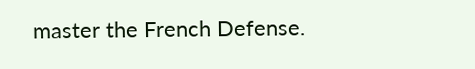master the French Defense.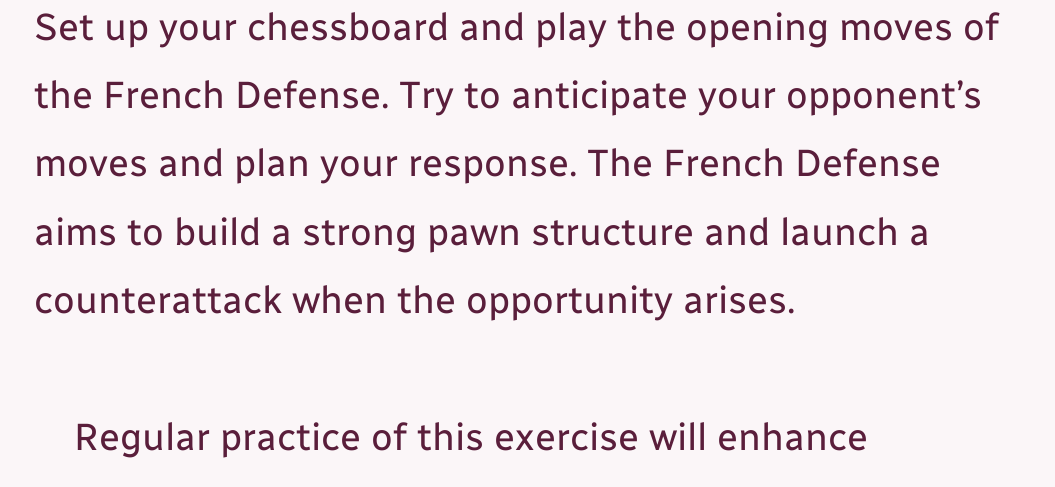Set up your chessboard and play the opening moves of the French Defense. Try to anticipate your opponent’s moves and plan your response. The French Defense aims to build a strong pawn structure and launch a counterattack when the opportunity arises.

    Regular practice of this exercise will enhance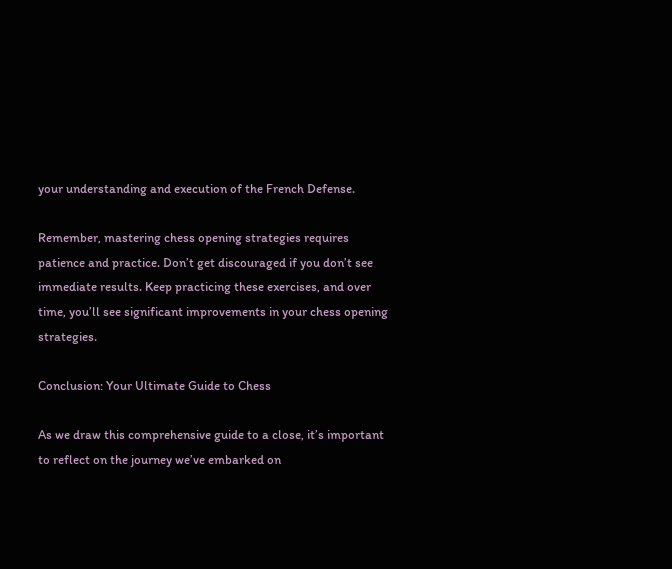your understanding and execution of the French Defense.

Remember, mastering chess opening strategies requires patience and practice. Don’t get discouraged if you don’t see immediate results. Keep practicing these exercises, and over time, you’ll see significant improvements in your chess opening strategies.

Conclusion: Your Ultimate Guide to Chess

As we draw this comprehensive guide to a close, it’s important to reflect on the journey we’ve embarked on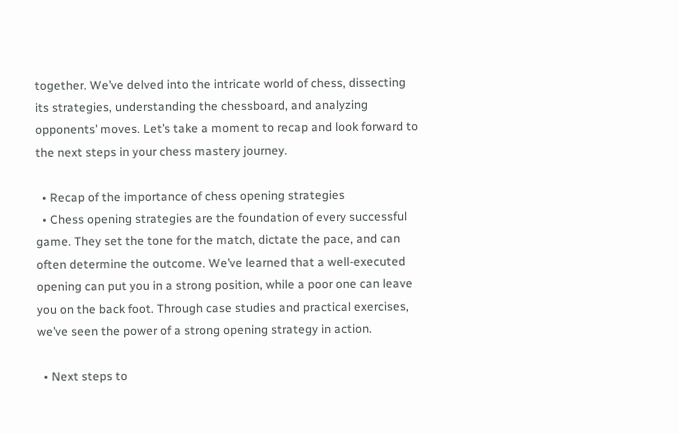together. We’ve delved into the intricate world of chess, dissecting its strategies, understanding the chessboard, and analyzing opponents’ moves. Let’s take a moment to recap and look forward to the next steps in your chess mastery journey.

  • Recap of the importance of chess opening strategies
  • Chess opening strategies are the foundation of every successful game. They set the tone for the match, dictate the pace, and can often determine the outcome. We’ve learned that a well-executed opening can put you in a strong position, while a poor one can leave you on the back foot. Through case studies and practical exercises, we’ve seen the power of a strong opening strategy in action.

  • Next steps to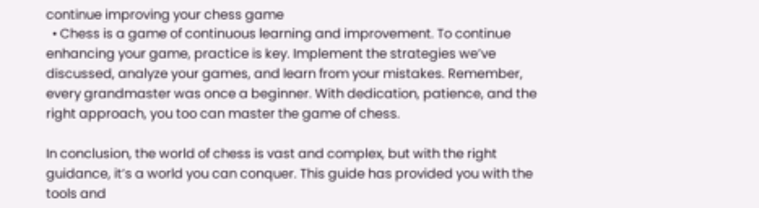continue improving your chess game
  • Chess is a game of continuous learning and improvement. To continue enhancing your game, practice is key. Implement the strategies we’ve discussed, analyze your games, and learn from your mistakes. Remember, every grandmaster was once a beginner. With dedication, patience, and the right approach, you too can master the game of chess.

In conclusion, the world of chess is vast and complex, but with the right guidance, it’s a world you can conquer. This guide has provided you with the tools and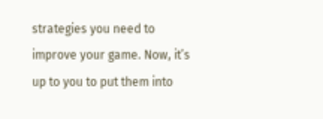strategies you need to improve your game. Now, it’s up to you to put them into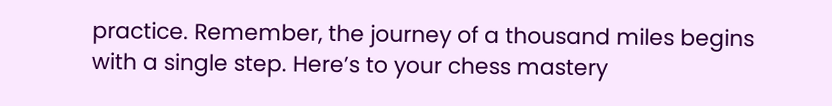practice. Remember, the journey of a thousand miles begins with a single step. Here’s to your chess mastery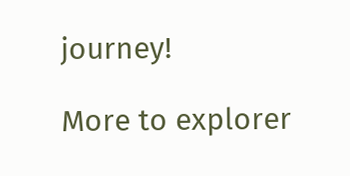journey!

More to explorer